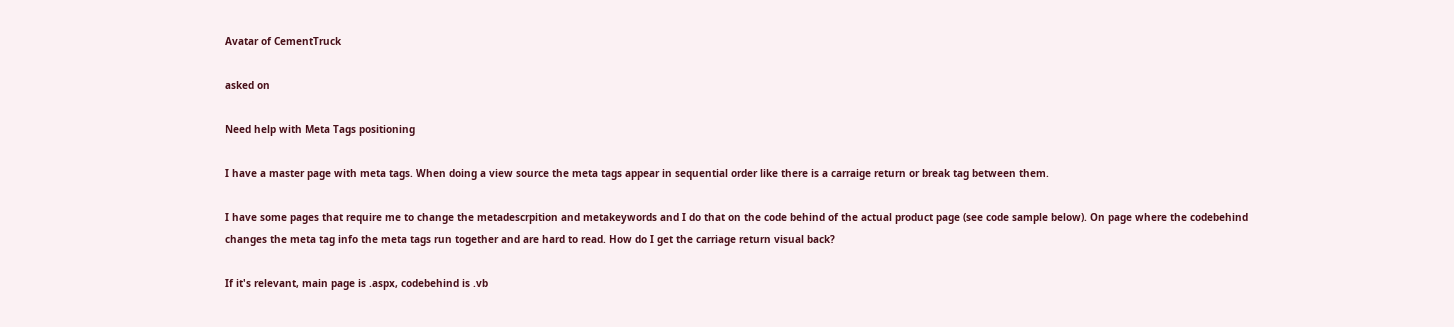Avatar of CementTruck

asked on

Need help with Meta Tags positioning

I have a master page with meta tags. When doing a view source the meta tags appear in sequential order like there is a carraige return or break tag between them.

I have some pages that require me to change the metadescrpition and metakeywords and I do that on the code behind of the actual product page (see code sample below). On page where the codebehind changes the meta tag info the meta tags run together and are hard to read. How do I get the carriage return visual back?

If it's relevant, main page is .aspx, codebehind is .vb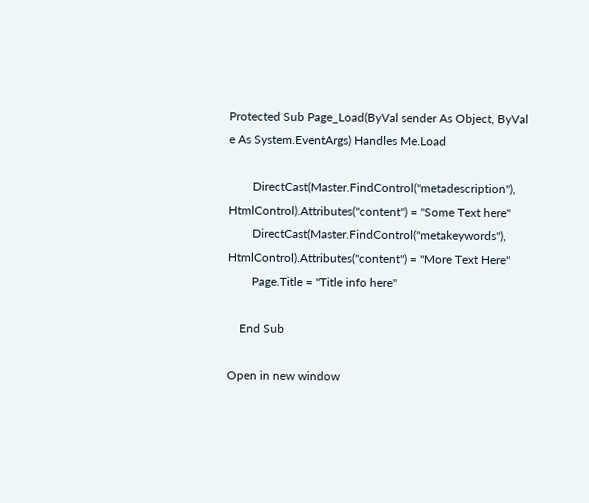Protected Sub Page_Load(ByVal sender As Object, ByVal e As System.EventArgs) Handles Me.Load

        DirectCast(Master.FindControl("metadescription"), HtmlControl).Attributes("content") = "Some Text here"
        DirectCast(Master.FindControl("metakeywords"), HtmlControl).Attributes("content") = "More Text Here"
        Page.Title = "Title info here"

    End Sub

Open in new window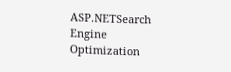ASP.NETSearch Engine Optimization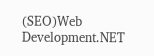(SEO)Web Development.NET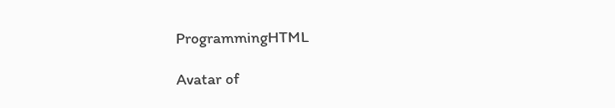ProgrammingHTML

Avatar of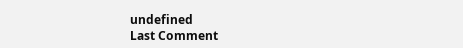undefined
Last Comment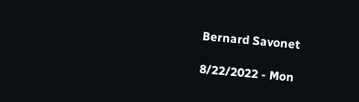Bernard Savonet

8/22/2022 - Mon